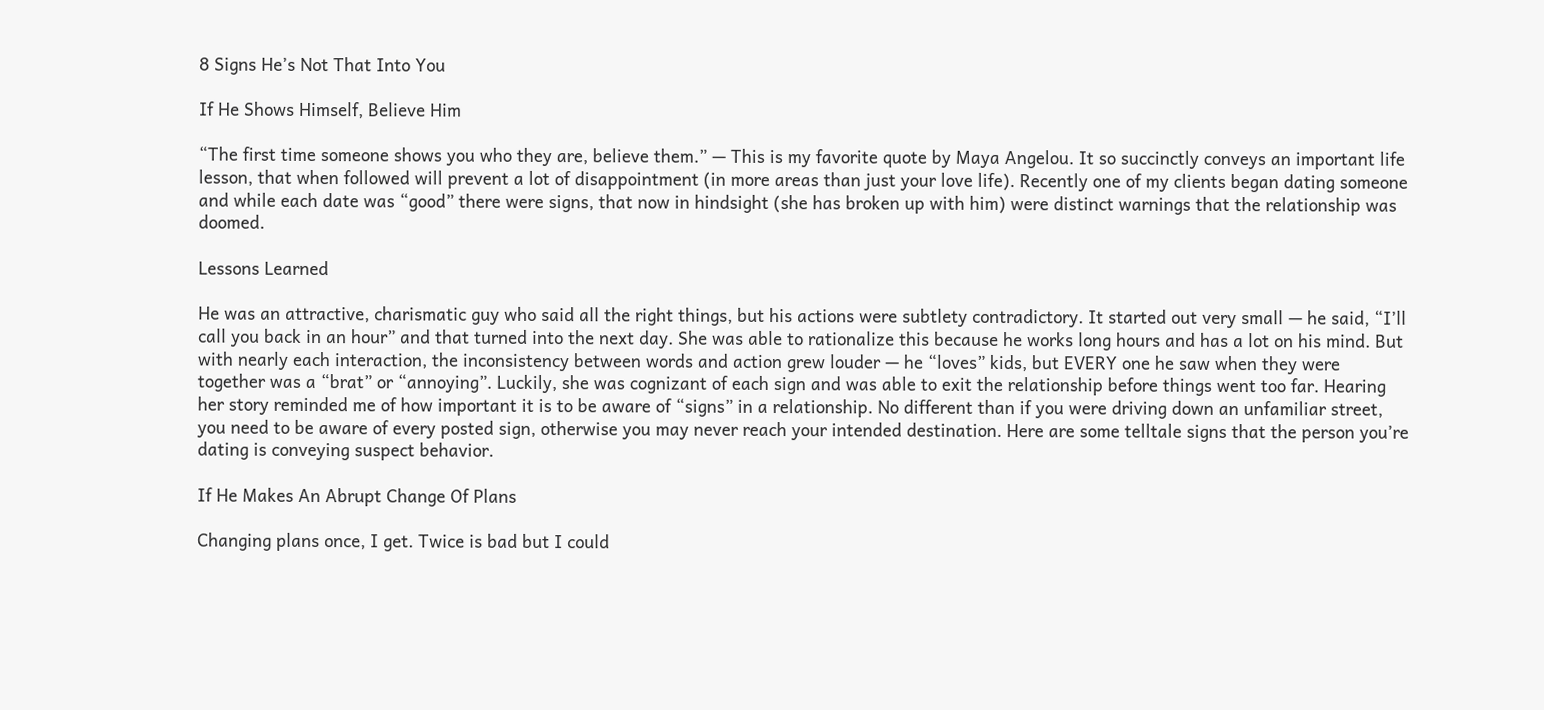8 Signs He’s Not That Into You

If He Shows Himself, Believe Him

“The first time someone shows you who they are, believe them.” — This is my favorite quote by Maya Angelou. It so succinctly conveys an important life lesson, that when followed will prevent a lot of disappointment (in more areas than just your love life). Recently one of my clients began dating someone and while each date was “good” there were signs, that now in hindsight (she has broken up with him) were distinct warnings that the relationship was doomed.

Lessons Learned

He was an attractive, charismatic guy who said all the right things, but his actions were subtlety contradictory. It started out very small — he said, “I’ll call you back in an hour” and that turned into the next day. She was able to rationalize this because he works long hours and has a lot on his mind. But with nearly each interaction, the inconsistency between words and action grew louder — he “loves” kids, but EVERY one he saw when they were together was a “brat” or “annoying”. Luckily, she was cognizant of each sign and was able to exit the relationship before things went too far. Hearing her story reminded me of how important it is to be aware of “signs” in a relationship. No different than if you were driving down an unfamiliar street, you need to be aware of every posted sign, otherwise you may never reach your intended destination. Here are some telltale signs that the person you’re dating is conveying suspect behavior.

If He Makes An Abrupt Change Of Plans

Changing plans once, I get. Twice is bad but I could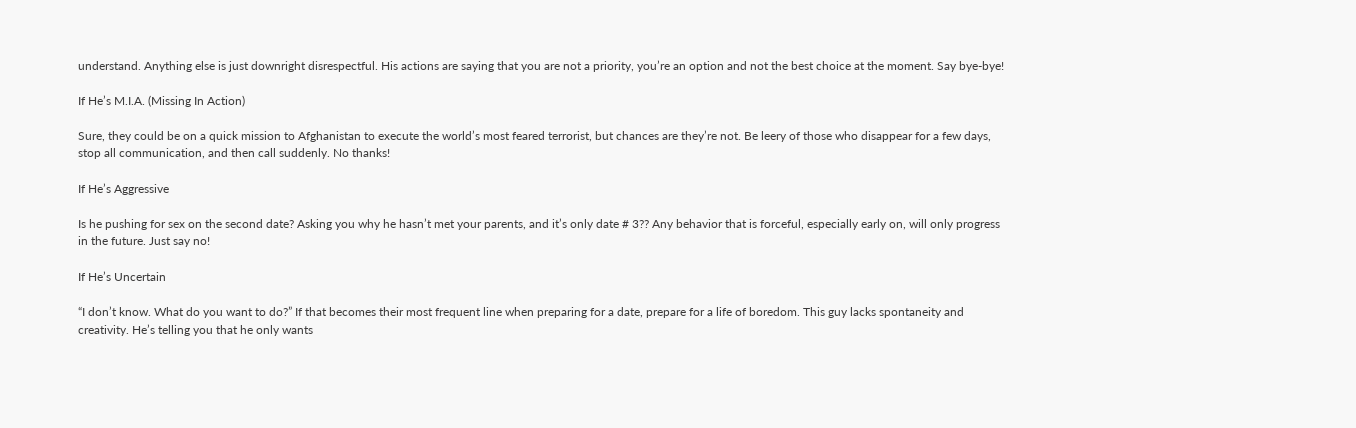understand. Anything else is just downright disrespectful. His actions are saying that you are not a priority, you’re an option and not the best choice at the moment. Say bye-bye!

If He’s M.I.A. (Missing In Action)

Sure, they could be on a quick mission to Afghanistan to execute the world’s most feared terrorist, but chances are they’re not. Be leery of those who disappear for a few days, stop all communication, and then call suddenly. No thanks!

If He’s Aggressive

Is he pushing for sex on the second date? Asking you why he hasn’t met your parents, and it’s only date # 3?? Any behavior that is forceful, especially early on, will only progress in the future. Just say no!

If He’s Uncertain

“I don’t know. What do you want to do?” If that becomes their most frequent line when preparing for a date, prepare for a life of boredom. This guy lacks spontaneity and creativity. He’s telling you that he only wants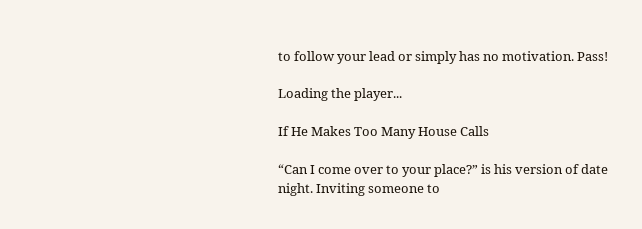to follow your lead or simply has no motivation. Pass!

Loading the player...

If He Makes Too Many House Calls

“Can I come over to your place?” is his version of date night. Inviting someone to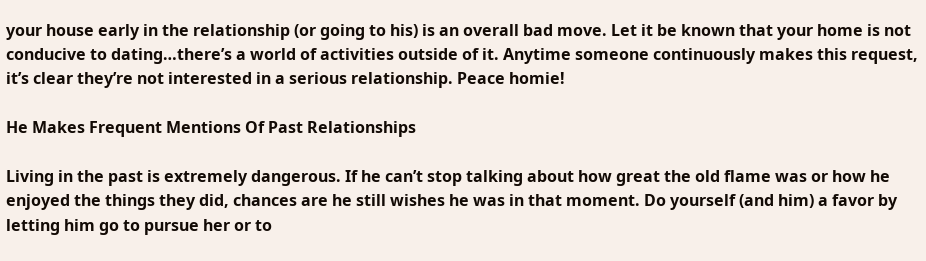your house early in the relationship (or going to his) is an overall bad move. Let it be known that your home is not conducive to dating…there’s a world of activities outside of it. Anytime someone continuously makes this request, it’s clear they’re not interested in a serious relationship. Peace homie!

He Makes Frequent Mentions Of Past Relationships

Living in the past is extremely dangerous. If he can’t stop talking about how great the old flame was or how he enjoyed the things they did, chances are he still wishes he was in that moment. Do yourself (and him) a favor by letting him go to pursue her or to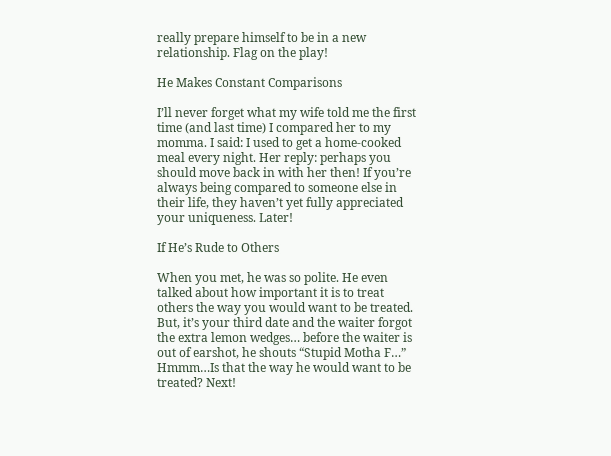really prepare himself to be in a new relationship. Flag on the play!

He Makes Constant Comparisons

I’ll never forget what my wife told me the first time (and last time) I compared her to my momma. I said: I used to get a home-cooked meal every night. Her reply: perhaps you should move back in with her then! If you’re always being compared to someone else in their life, they haven’t yet fully appreciated your uniqueness. Later!

If He’s Rude to Others

When you met, he was so polite. He even talked about how important it is to treat others the way you would want to be treated. But, it’s your third date and the waiter forgot the extra lemon wedges… before the waiter is out of earshot, he shouts “Stupid Motha F…” Hmmm…Is that the way he would want to be treated? Next!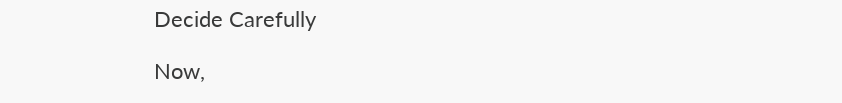Decide Carefully

Now,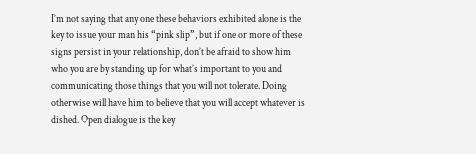I’m not saying that any one these behaviors exhibited alone is the key to issue your man his “pink slip”, but if one or more of these signs persist in your relationship, don’t be afraid to show him who you are by standing up for what’s important to you and communicating those things that you will not tolerate. Doing otherwise will have him to believe that you will accept whatever is dished. Open dialogue is the key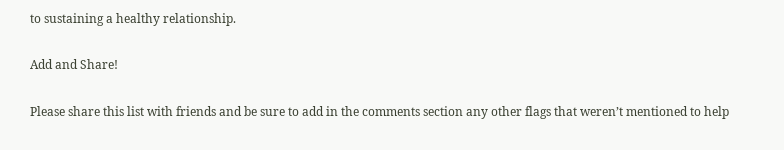to sustaining a healthy relationship.

Add and Share!

Please share this list with friends and be sure to add in the comments section any other flags that weren’t mentioned to help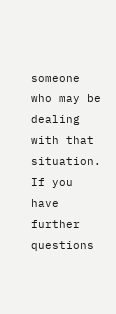someone who may be dealing with that situation. If you have further questions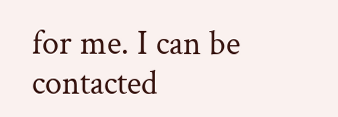for me. I can be contacted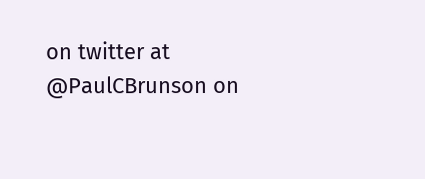on twitter at @PaulCBrunson on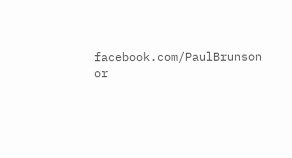facebook.com/PaulBrunson or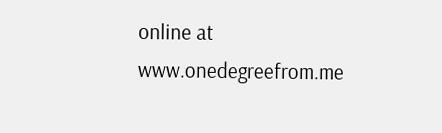online at www.onedegreefrom.me